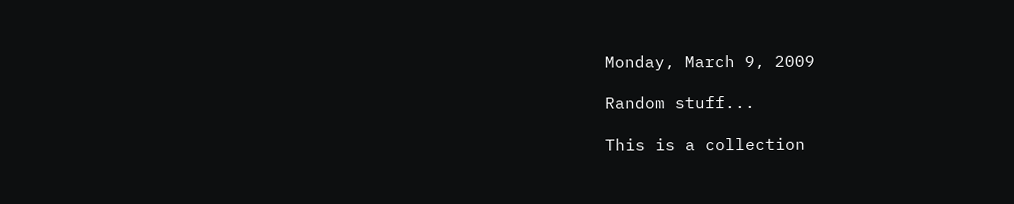Monday, March 9, 2009

Random stuff...

This is a collection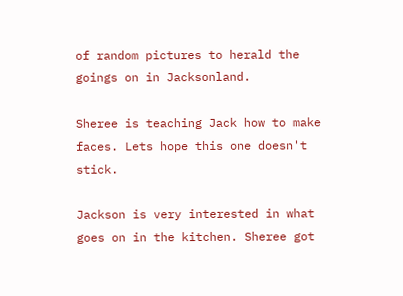of random pictures to herald the goings on in Jacksonland.

Sheree is teaching Jack how to make faces. Lets hope this one doesn't stick.

Jackson is very interested in what goes on in the kitchen. Sheree got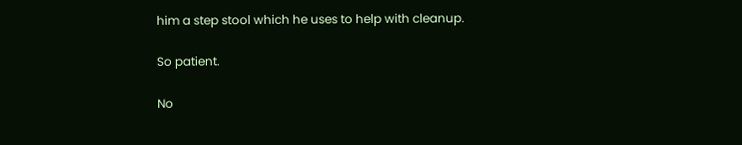him a step stool which he uses to help with cleanup.

So patient.

No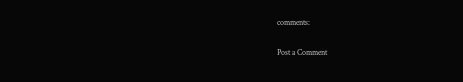comments:

Post a Comment